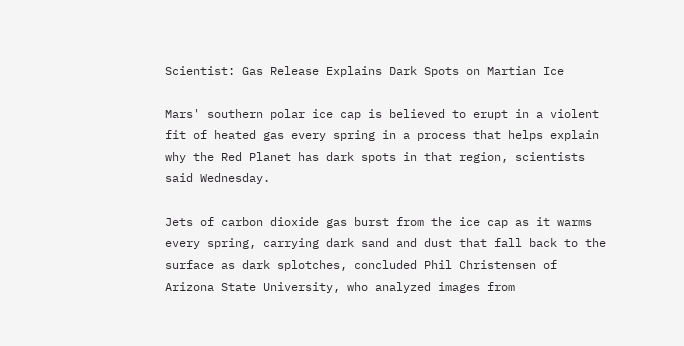Scientist: Gas Release Explains Dark Spots on Martian Ice

Mars' southern polar ice cap is believed to erupt in a violent fit of heated gas every spring in a process that helps explain why the Red Planet has dark spots in that region, scientists said Wednesday.

Jets of carbon dioxide gas burst from the ice cap as it warms every spring, carrying dark sand and dust that fall back to the surface as dark splotches, concluded Phil Christensen of Arizona State University, who analyzed images from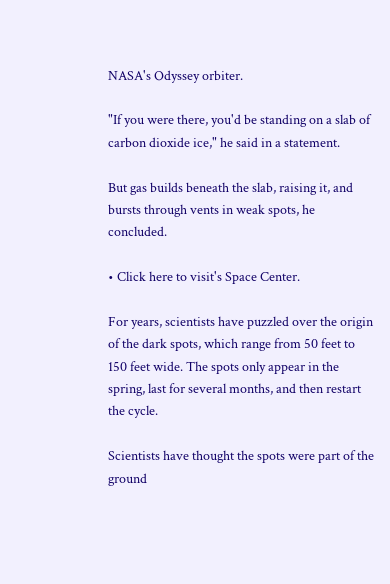NASA's Odyssey orbiter.

"If you were there, you'd be standing on a slab of carbon dioxide ice," he said in a statement.

But gas builds beneath the slab, raising it, and bursts through vents in weak spots, he concluded.

• Click here to visit's Space Center.

For years, scientists have puzzled over the origin of the dark spots, which range from 50 feet to 150 feet wide. The spots only appear in the spring, last for several months, and then restart the cycle.

Scientists have thought the spots were part of the ground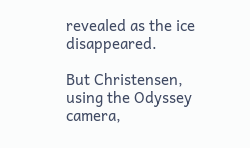revealed as the ice disappeared.

But Christensen, using the Odyssey camera,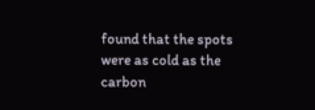found that the spots were as cold as the carbon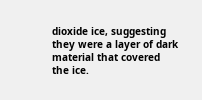dioxide ice, suggesting they were a layer of dark material that covered the ice.